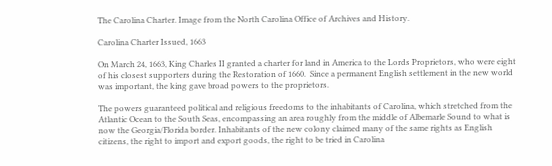The Carolina Charter. Image from the North Carolina Office of Archives and History.

Carolina Charter Issued, 1663

On March 24, 1663, King Charles II granted a charter for land in America to the Lords Proprietors, who were eight of his closest supporters during the Restoration of 1660.  Since a permanent English settlement in the new world was important, the king gave broad powers to the proprietors.

The powers guaranteed political and religious freedoms to the inhabitants of Carolina, which stretched from the Atlantic Ocean to the South Seas, encompassing an area roughly from the middle of Albemarle Sound to what is now the Georgia/Florida border. Inhabitants of the new colony claimed many of the same rights as English citizens, the right to import and export goods, the right to be tried in Carolina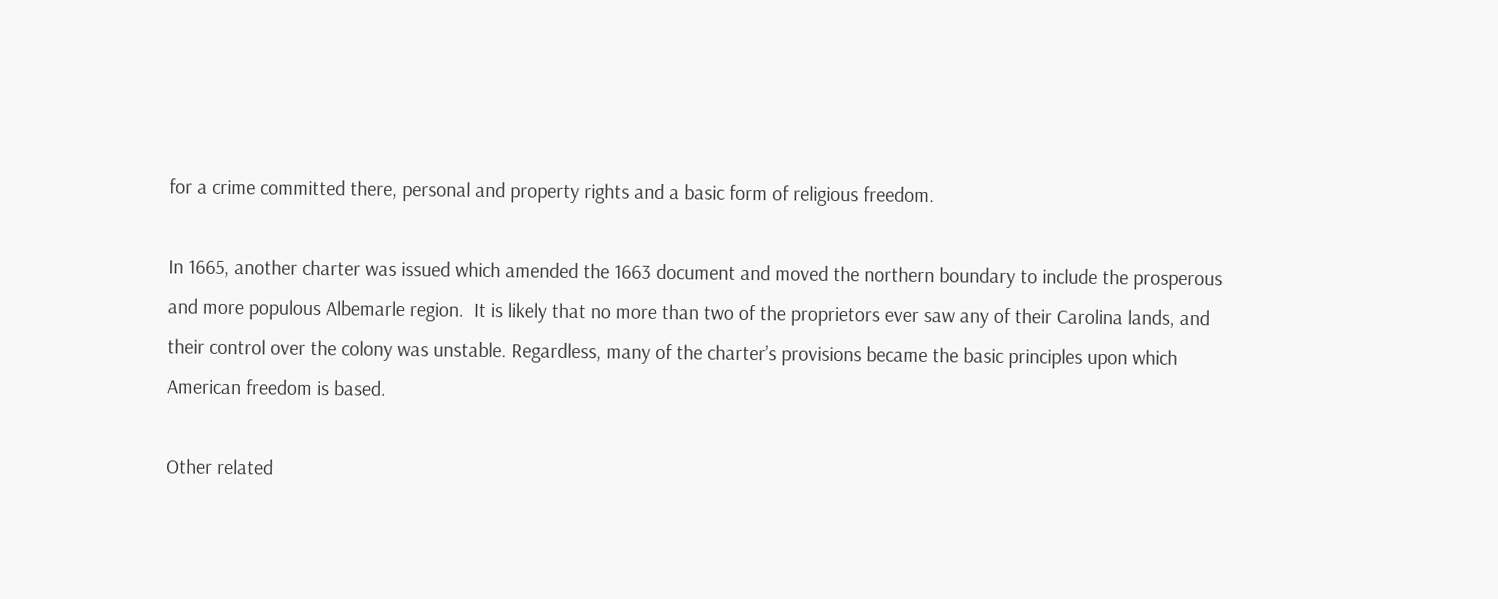for a crime committed there, personal and property rights and a basic form of religious freedom.

In 1665, another charter was issued which amended the 1663 document and moved the northern boundary to include the prosperous and more populous Albemarle region.  It is likely that no more than two of the proprietors ever saw any of their Carolina lands, and their control over the colony was unstable. Regardless, many of the charter’s provisions became the basic principles upon which American freedom is based.

Other related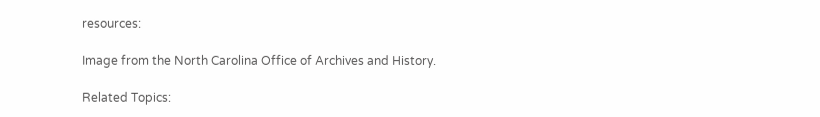resources:

Image from the North Carolina Office of Archives and History.

Related Topics: